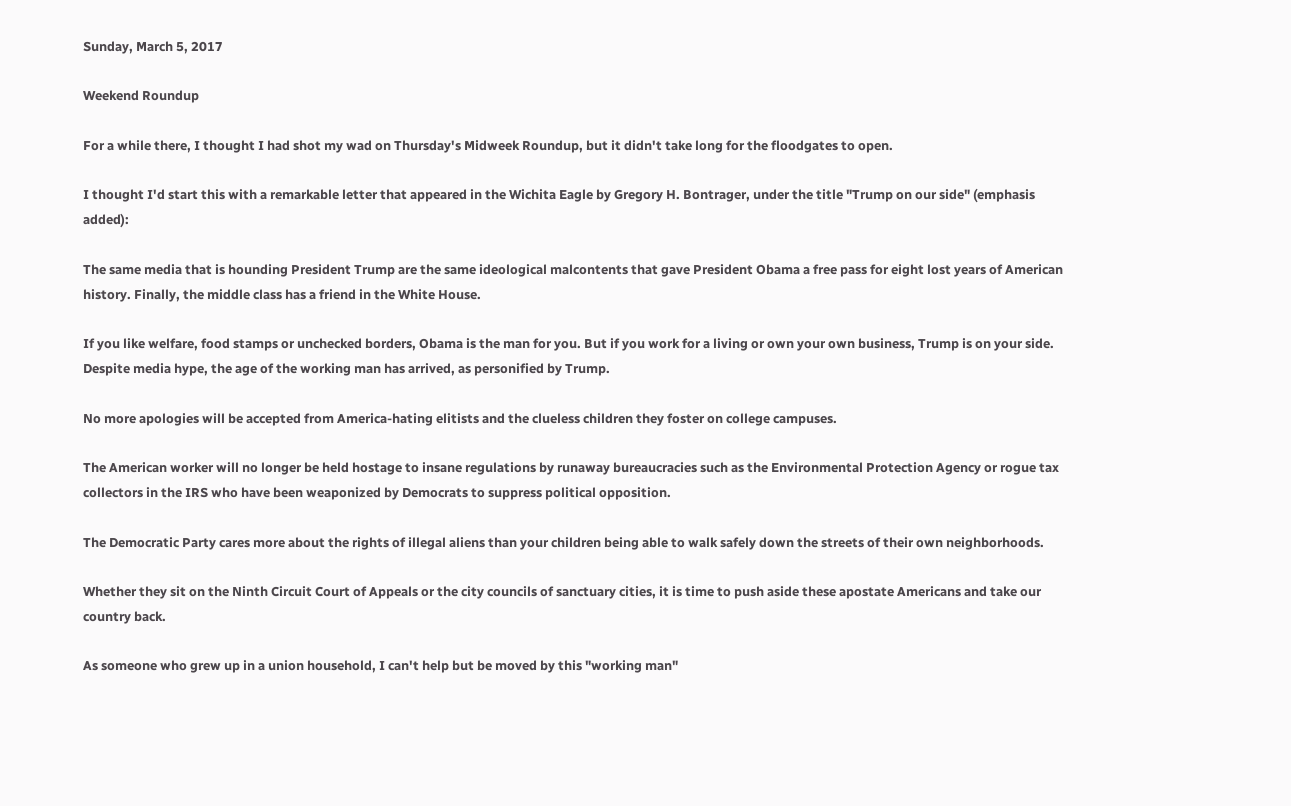Sunday, March 5, 2017

Weekend Roundup

For a while there, I thought I had shot my wad on Thursday's Midweek Roundup, but it didn't take long for the floodgates to open.

I thought I'd start this with a remarkable letter that appeared in the Wichita Eagle by Gregory H. Bontrager, under the title "Trump on our side" (emphasis added):

The same media that is hounding President Trump are the same ideological malcontents that gave President Obama a free pass for eight lost years of American history. Finally, the middle class has a friend in the White House.

If you like welfare, food stamps or unchecked borders, Obama is the man for you. But if you work for a living or own your own business, Trump is on your side. Despite media hype, the age of the working man has arrived, as personified by Trump.

No more apologies will be accepted from America-hating elitists and the clueless children they foster on college campuses.

The American worker will no longer be held hostage to insane regulations by runaway bureaucracies such as the Environmental Protection Agency or rogue tax collectors in the IRS who have been weaponized by Democrats to suppress political opposition.

The Democratic Party cares more about the rights of illegal aliens than your children being able to walk safely down the streets of their own neighborhoods.

Whether they sit on the Ninth Circuit Court of Appeals or the city councils of sanctuary cities, it is time to push aside these apostate Americans and take our country back.

As someone who grew up in a union household, I can't help but be moved by this "working man"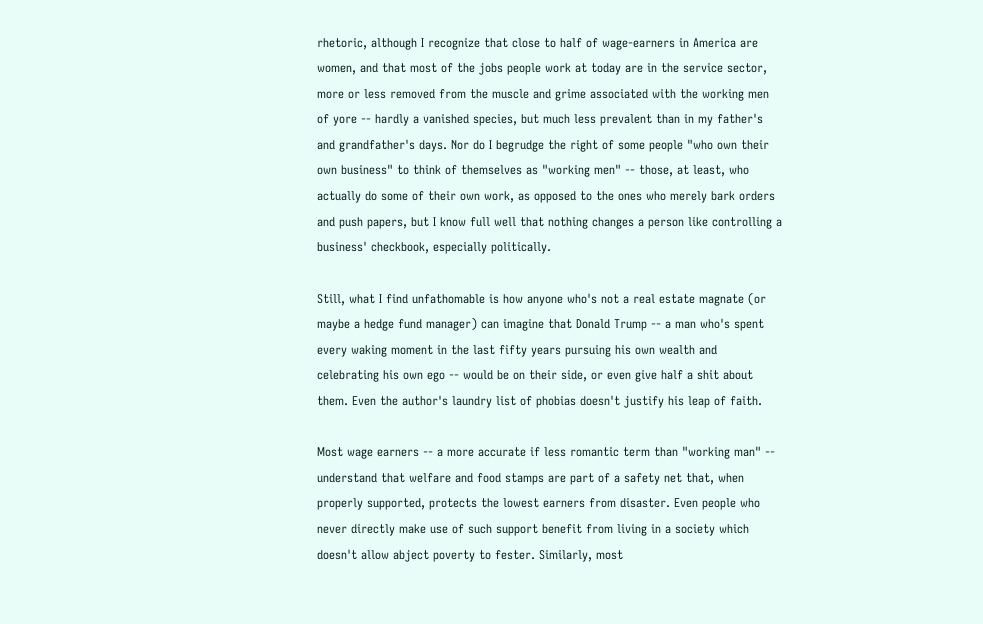rhetoric, although I recognize that close to half of wage-earners in America are women, and that most of the jobs people work at today are in the service sector, more or less removed from the muscle and grime associated with the working men of yore -- hardly a vanished species, but much less prevalent than in my father's and grandfather's days. Nor do I begrudge the right of some people "who own their own business" to think of themselves as "working men" -- those, at least, who actually do some of their own work, as opposed to the ones who merely bark orders and push papers, but I know full well that nothing changes a person like controlling a business' checkbook, especially politically.

Still, what I find unfathomable is how anyone who's not a real estate magnate (or maybe a hedge fund manager) can imagine that Donald Trump -- a man who's spent every waking moment in the last fifty years pursuing his own wealth and celebrating his own ego -- would be on their side, or even give half a shit about them. Even the author's laundry list of phobias doesn't justify his leap of faith.

Most wage earners -- a more accurate if less romantic term than "working man" -- understand that welfare and food stamps are part of a safety net that, when properly supported, protects the lowest earners from disaster. Even people who never directly make use of such support benefit from living in a society which doesn't allow abject poverty to fester. Similarly, most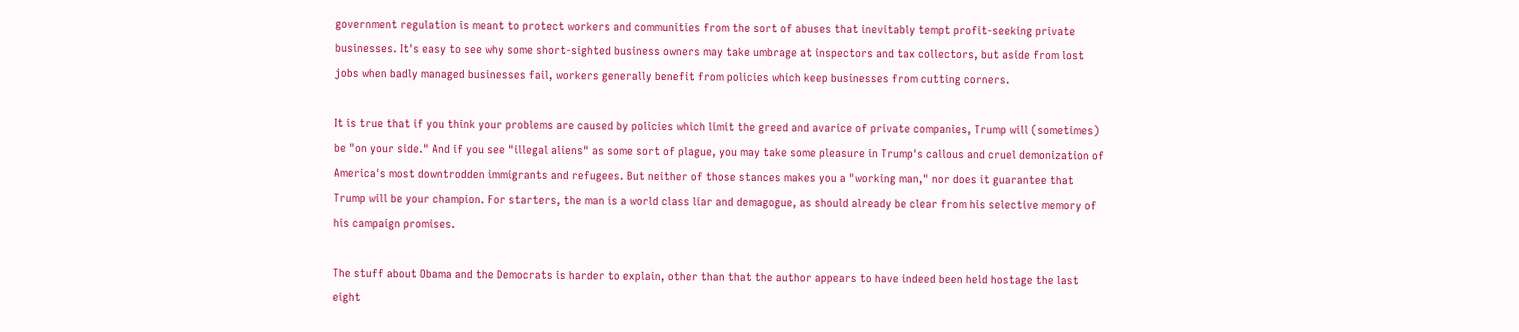government regulation is meant to protect workers and communities from the sort of abuses that inevitably tempt profit-seeking private businesses. It's easy to see why some short-sighted business owners may take umbrage at inspectors and tax collectors, but aside from lost jobs when badly managed businesses fail, workers generally benefit from policies which keep businesses from cutting corners.

It is true that if you think your problems are caused by policies which limit the greed and avarice of private companies, Trump will (sometimes) be "on your side." And if you see "illegal aliens" as some sort of plague, you may take some pleasure in Trump's callous and cruel demonization of America's most downtrodden immigrants and refugees. But neither of those stances makes you a "working man," nor does it guarantee that Trump will be your champion. For starters, the man is a world class liar and demagogue, as should already be clear from his selective memory of his campaign promises.

The stuff about Obama and the Democrats is harder to explain, other than that the author appears to have indeed been held hostage the last eight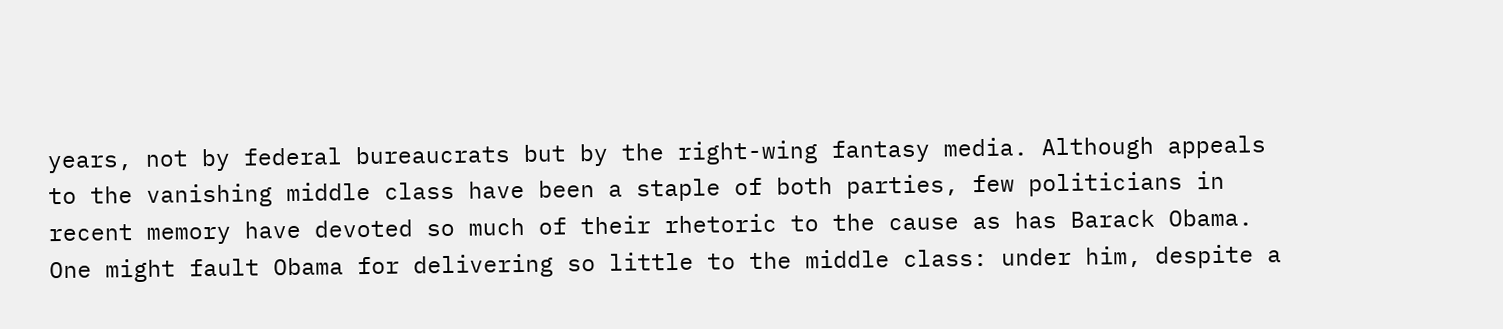years, not by federal bureaucrats but by the right-wing fantasy media. Although appeals to the vanishing middle class have been a staple of both parties, few politicians in recent memory have devoted so much of their rhetoric to the cause as has Barack Obama. One might fault Obama for delivering so little to the middle class: under him, despite a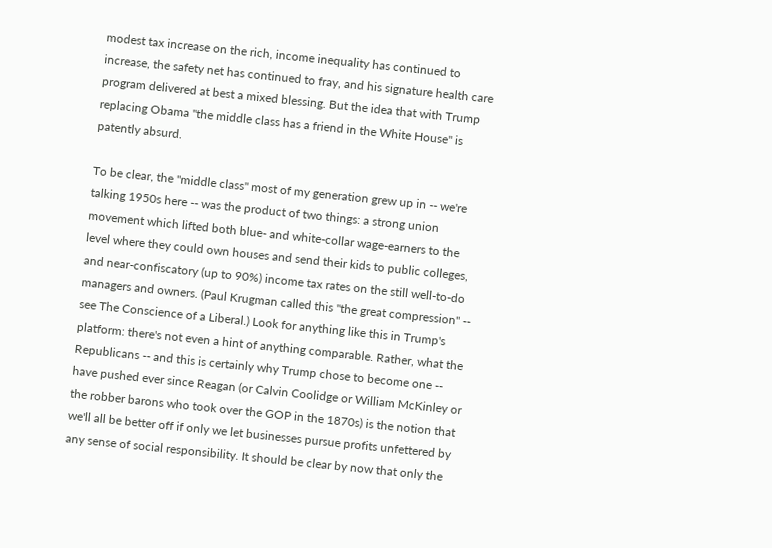modest tax increase on the rich, income inequality has continued to increase, the safety net has continued to fray, and his signature health care program delivered at best a mixed blessing. But the idea that with Trump replacing Obama "the middle class has a friend in the White House" is patently absurd.

To be clear, the "middle class" most of my generation grew up in -- we're talking 1950s here -- was the product of two things: a strong union movement which lifted both blue- and white-collar wage-earners to the level where they could own houses and send their kids to public colleges, and near-confiscatory (up to 90%) income tax rates on the still well-to-do managers and owners. (Paul Krugman called this "the great compression" -- see The Conscience of a Liberal.) Look for anything like this in Trump's platform: there's not even a hint of anything comparable. Rather, what the Republicans -- and this is certainly why Trump chose to become one -- have pushed ever since Reagan (or Calvin Coolidge or William McKinley or the robber barons who took over the GOP in the 1870s) is the notion that we'll all be better off if only we let businesses pursue profits unfettered by any sense of social responsibility. It should be clear by now that only the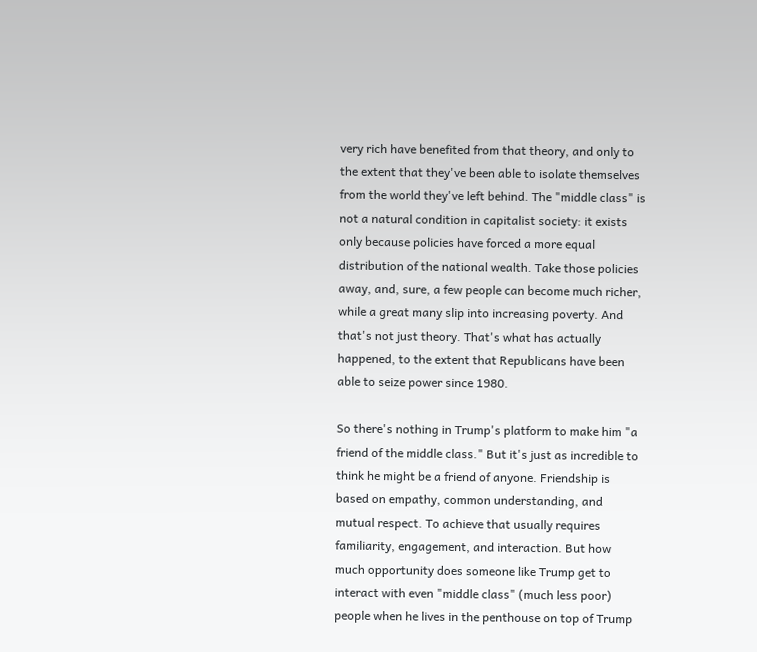very rich have benefited from that theory, and only to the extent that they've been able to isolate themselves from the world they've left behind. The "middle class" is not a natural condition in capitalist society: it exists only because policies have forced a more equal distribution of the national wealth. Take those policies away, and, sure, a few people can become much richer, while a great many slip into increasing poverty. And that's not just theory. That's what has actually happened, to the extent that Republicans have been able to seize power since 1980.

So there's nothing in Trump's platform to make him "a friend of the middle class." But it's just as incredible to think he might be a friend of anyone. Friendship is based on empathy, common understanding, and mutual respect. To achieve that usually requires familiarity, engagement, and interaction. But how much opportunity does someone like Trump get to interact with even "middle class" (much less poor) people when he lives in the penthouse on top of Trump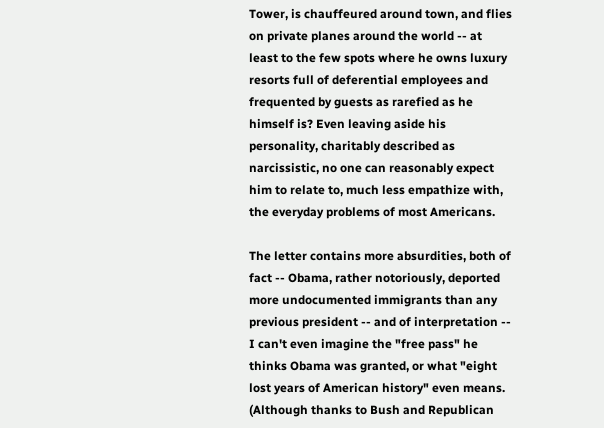Tower, is chauffeured around town, and flies on private planes around the world -- at least to the few spots where he owns luxury resorts full of deferential employees and frequented by guests as rarefied as he himself is? Even leaving aside his personality, charitably described as narcissistic, no one can reasonably expect him to relate to, much less empathize with, the everyday problems of most Americans.

The letter contains more absurdities, both of fact -- Obama, rather notoriously, deported more undocumented immigrants than any previous president -- and of interpretation -- I can't even imagine the "free pass" he thinks Obama was granted, or what "eight lost years of American history" even means. (Although thanks to Bush and Republican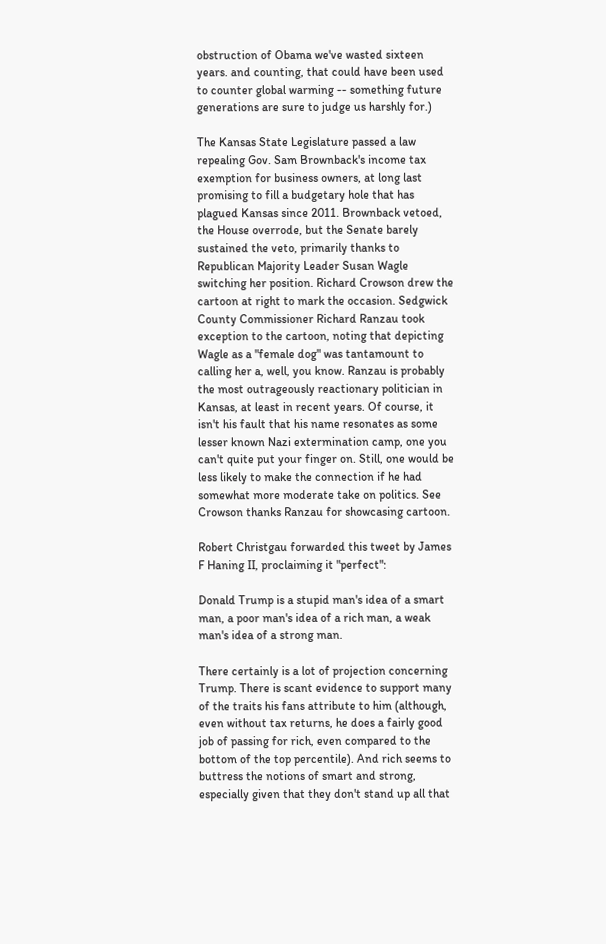obstruction of Obama we've wasted sixteen years. and counting, that could have been used to counter global warming -- something future generations are sure to judge us harshly for.)

The Kansas State Legislature passed a law repealing Gov. Sam Brownback's income tax exemption for business owners, at long last promising to fill a budgetary hole that has plagued Kansas since 2011. Brownback vetoed, the House overrode, but the Senate barely sustained the veto, primarily thanks to Republican Majority Leader Susan Wagle switching her position. Richard Crowson drew the cartoon at right to mark the occasion. Sedgwick County Commissioner Richard Ranzau took exception to the cartoon, noting that depicting Wagle as a "female dog" was tantamount to calling her a, well, you know. Ranzau is probably the most outrageously reactionary politician in Kansas, at least in recent years. Of course, it isn't his fault that his name resonates as some lesser known Nazi extermination camp, one you can't quite put your finger on. Still, one would be less likely to make the connection if he had somewhat more moderate take on politics. See Crowson thanks Ranzau for showcasing cartoon.

Robert Christgau forwarded this tweet by James F Haning II, proclaiming it "perfect":

Donald Trump is a stupid man's idea of a smart man, a poor man's idea of a rich man, a weak man's idea of a strong man.

There certainly is a lot of projection concerning Trump. There is scant evidence to support many of the traits his fans attribute to him (although, even without tax returns, he does a fairly good job of passing for rich, even compared to the bottom of the top percentile). And rich seems to buttress the notions of smart and strong, especially given that they don't stand up all that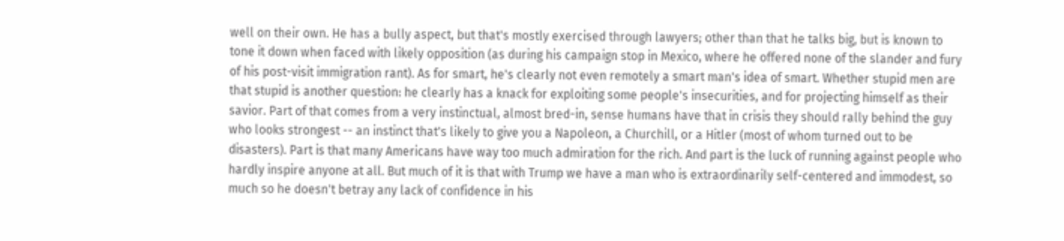well on their own. He has a bully aspect, but that's mostly exercised through lawyers; other than that he talks big, but is known to tone it down when faced with likely opposition (as during his campaign stop in Mexico, where he offered none of the slander and fury of his post-visit immigration rant). As for smart, he's clearly not even remotely a smart man's idea of smart. Whether stupid men are that stupid is another question: he clearly has a knack for exploiting some people's insecurities, and for projecting himself as their savior. Part of that comes from a very instinctual, almost bred-in, sense humans have that in crisis they should rally behind the guy who looks strongest -- an instinct that's likely to give you a Napoleon, a Churchill, or a Hitler (most of whom turned out to be disasters). Part is that many Americans have way too much admiration for the rich. And part is the luck of running against people who hardly inspire anyone at all. But much of it is that with Trump we have a man who is extraordinarily self-centered and immodest, so much so he doesn't betray any lack of confidence in his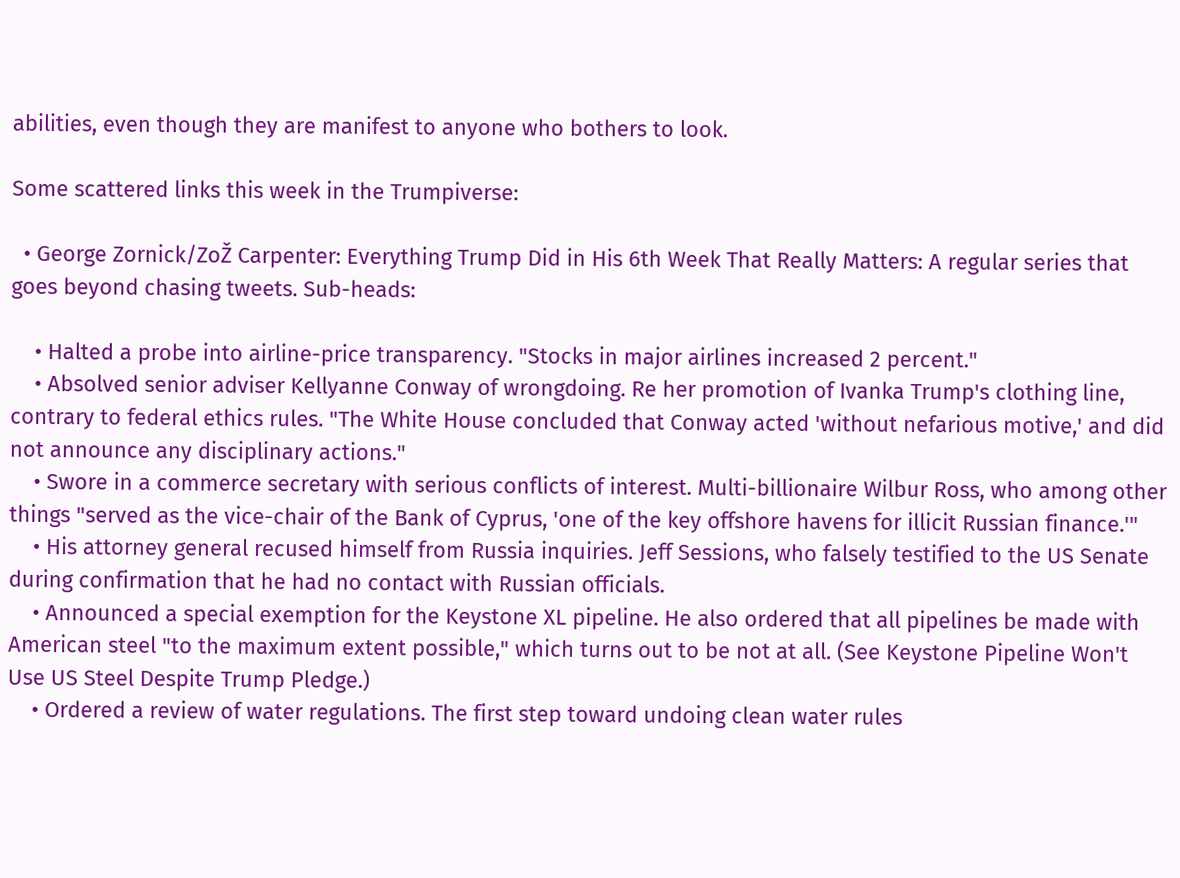abilities, even though they are manifest to anyone who bothers to look.

Some scattered links this week in the Trumpiverse:

  • George Zornick/ZoŽ Carpenter: Everything Trump Did in His 6th Week That Really Matters: A regular series that goes beyond chasing tweets. Sub-heads:

    • Halted a probe into airline-price transparency. "Stocks in major airlines increased 2 percent."
    • Absolved senior adviser Kellyanne Conway of wrongdoing. Re her promotion of Ivanka Trump's clothing line, contrary to federal ethics rules. "The White House concluded that Conway acted 'without nefarious motive,' and did not announce any disciplinary actions."
    • Swore in a commerce secretary with serious conflicts of interest. Multi-billionaire Wilbur Ross, who among other things "served as the vice-chair of the Bank of Cyprus, 'one of the key offshore havens for illicit Russian finance.'"
    • His attorney general recused himself from Russia inquiries. Jeff Sessions, who falsely testified to the US Senate during confirmation that he had no contact with Russian officials.
    • Announced a special exemption for the Keystone XL pipeline. He also ordered that all pipelines be made with American steel "to the maximum extent possible," which turns out to be not at all. (See Keystone Pipeline Won't Use US Steel Despite Trump Pledge.)
    • Ordered a review of water regulations. The first step toward undoing clean water rules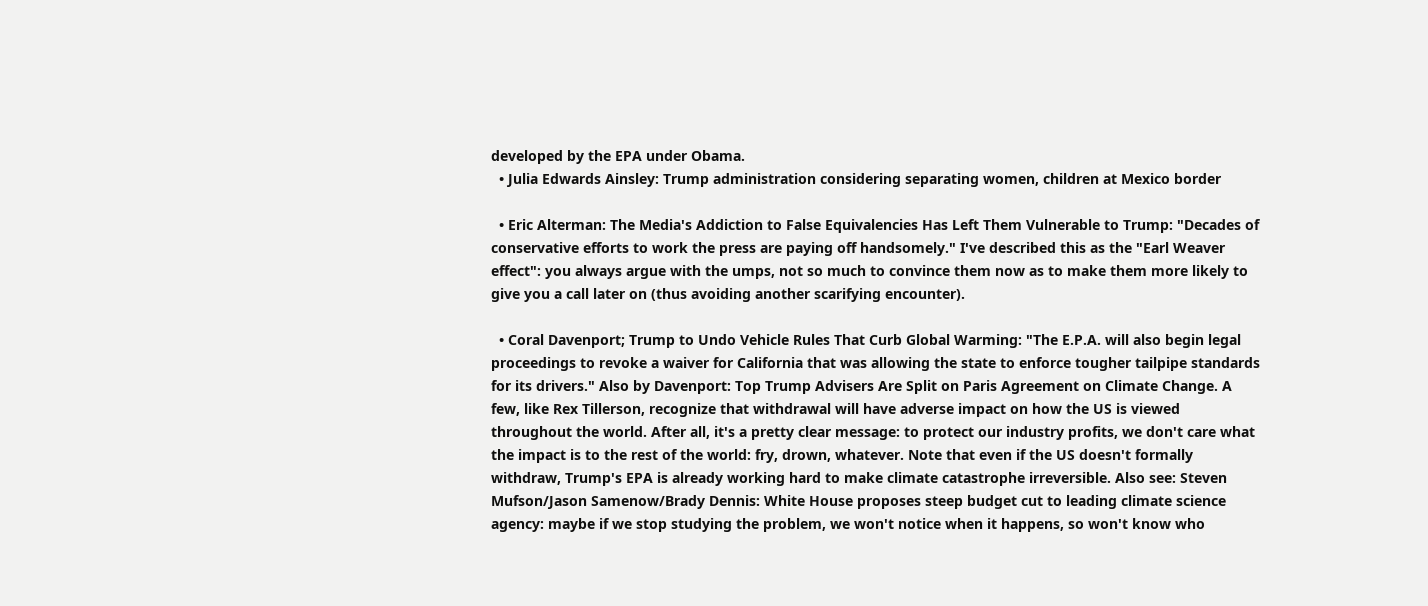developed by the EPA under Obama.
  • Julia Edwards Ainsley: Trump administration considering separating women, children at Mexico border

  • Eric Alterman: The Media's Addiction to False Equivalencies Has Left Them Vulnerable to Trump: "Decades of conservative efforts to work the press are paying off handsomely." I've described this as the "Earl Weaver effect": you always argue with the umps, not so much to convince them now as to make them more likely to give you a call later on (thus avoiding another scarifying encounter).

  • Coral Davenport; Trump to Undo Vehicle Rules That Curb Global Warming: "The E.P.A. will also begin legal proceedings to revoke a waiver for California that was allowing the state to enforce tougher tailpipe standards for its drivers." Also by Davenport: Top Trump Advisers Are Split on Paris Agreement on Climate Change. A few, like Rex Tillerson, recognize that withdrawal will have adverse impact on how the US is viewed throughout the world. After all, it's a pretty clear message: to protect our industry profits, we don't care what the impact is to the rest of the world: fry, drown, whatever. Note that even if the US doesn't formally withdraw, Trump's EPA is already working hard to make climate catastrophe irreversible. Also see: Steven Mufson/Jason Samenow/Brady Dennis: White House proposes steep budget cut to leading climate science agency: maybe if we stop studying the problem, we won't notice when it happens, so won't know who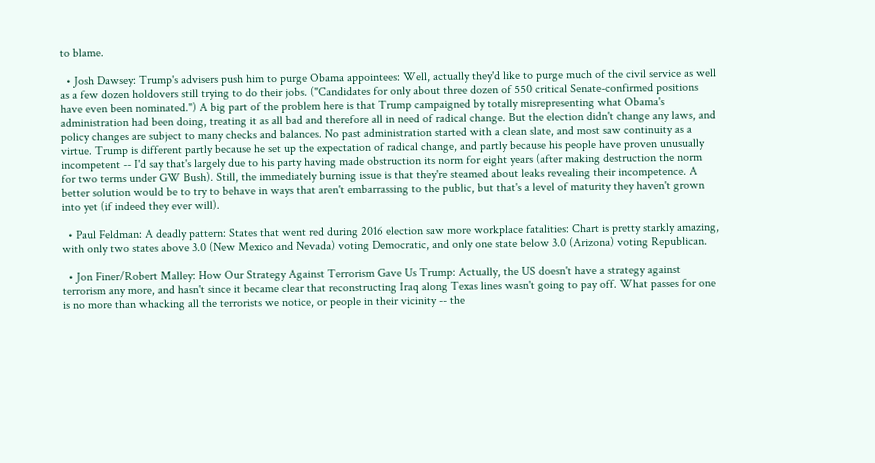to blame.

  • Josh Dawsey: Trump's advisers push him to purge Obama appointees: Well, actually they'd like to purge much of the civil service as well as a few dozen holdovers still trying to do their jobs. ("Candidates for only about three dozen of 550 critical Senate-confirmed positions have even been nominated.") A big part of the problem here is that Trump campaigned by totally misrepresenting what Obama's administration had been doing, treating it as all bad and therefore all in need of radical change. But the election didn't change any laws, and policy changes are subject to many checks and balances. No past administration started with a clean slate, and most saw continuity as a virtue. Trump is different partly because he set up the expectation of radical change, and partly because his people have proven unusually incompetent -- I'd say that's largely due to his party having made obstruction its norm for eight years (after making destruction the norm for two terms under GW Bush). Still, the immediately burning issue is that they're steamed about leaks revealing their incompetence. A better solution would be to try to behave in ways that aren't embarrassing to the public, but that's a level of maturity they haven't grown into yet (if indeed they ever will).

  • Paul Feldman: A deadly pattern: States that went red during 2016 election saw more workplace fatalities: Chart is pretty starkly amazing, with only two states above 3.0 (New Mexico and Nevada) voting Democratic, and only one state below 3.0 (Arizona) voting Republican.

  • Jon Finer/Robert Malley: How Our Strategy Against Terrorism Gave Us Trump: Actually, the US doesn't have a strategy against terrorism any more, and hasn't since it became clear that reconstructing Iraq along Texas lines wasn't going to pay off. What passes for one is no more than whacking all the terrorists we notice, or people in their vicinity -- the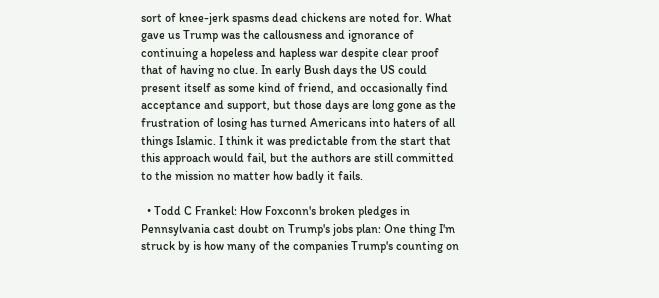sort of knee-jerk spasms dead chickens are noted for. What gave us Trump was the callousness and ignorance of continuing a hopeless and hapless war despite clear proof that of having no clue. In early Bush days the US could present itself as some kind of friend, and occasionally find acceptance and support, but those days are long gone as the frustration of losing has turned Americans into haters of all things Islamic. I think it was predictable from the start that this approach would fail, but the authors are still committed to the mission no matter how badly it fails.

  • Todd C Frankel: How Foxconn's broken pledges in Pennsylvania cast doubt on Trump's jobs plan: One thing I'm struck by is how many of the companies Trump's counting on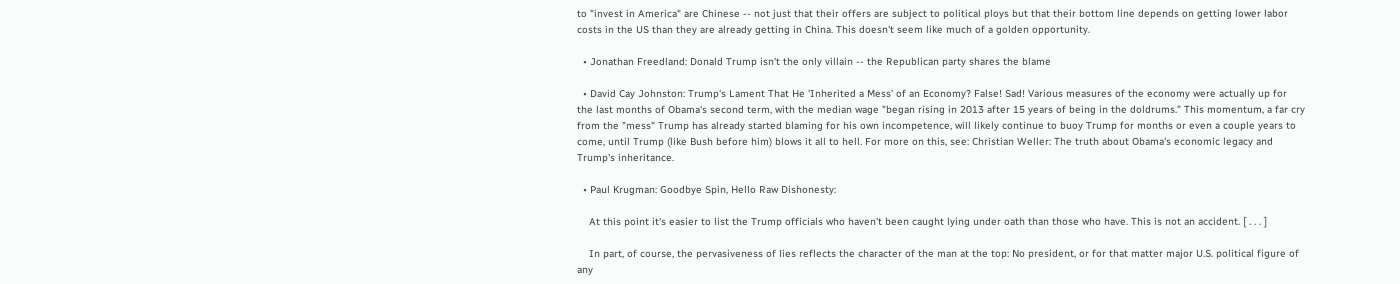to "invest in America" are Chinese -- not just that their offers are subject to political ploys but that their bottom line depends on getting lower labor costs in the US than they are already getting in China. This doesn't seem like much of a golden opportunity.

  • Jonathan Freedland: Donald Trump isn't the only villain -- the Republican party shares the blame

  • David Cay Johnston: Trump's Lament That He 'Inherited a Mess' of an Economy? False! Sad! Various measures of the economy were actually up for the last months of Obama's second term, with the median wage "began rising in 2013 after 15 years of being in the doldrums." This momentum, a far cry from the "mess" Trump has already started blaming for his own incompetence, will likely continue to buoy Trump for months or even a couple years to come, until Trump (like Bush before him) blows it all to hell. For more on this, see: Christian Weller: The truth about Obama's economic legacy and Trump's inheritance.

  • Paul Krugman: Goodbye Spin, Hello Raw Dishonesty:

    At this point it's easier to list the Trump officials who haven't been caught lying under oath than those who have. This is not an accident. [ . . . ]

    In part, of course, the pervasiveness of lies reflects the character of the man at the top: No president, or for that matter major U.S. political figure of any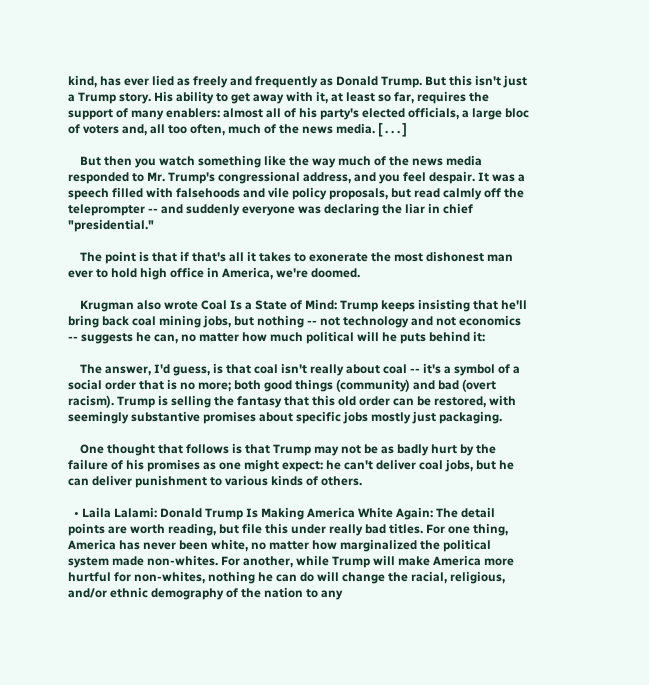kind, has ever lied as freely and frequently as Donald Trump. But this isn't just a Trump story. His ability to get away with it, at least so far, requires the support of many enablers: almost all of his party's elected officials, a large bloc of voters and, all too often, much of the news media. [ . . . ]

    But then you watch something like the way much of the news media responded to Mr. Trump's congressional address, and you feel despair. It was a speech filled with falsehoods and vile policy proposals, but read calmly off the teleprompter -- and suddenly everyone was declaring the liar in chief "presidential."

    The point is that if that's all it takes to exonerate the most dishonest man ever to hold high office in America, we're doomed.

    Krugman also wrote Coal Is a State of Mind: Trump keeps insisting that he'll bring back coal mining jobs, but nothing -- not technology and not economics -- suggests he can, no matter how much political will he puts behind it:

    The answer, I'd guess, is that coal isn't really about coal -- it's a symbol of a social order that is no more; both good things (community) and bad (overt racism). Trump is selling the fantasy that this old order can be restored, with seemingly substantive promises about specific jobs mostly just packaging.

    One thought that follows is that Trump may not be as badly hurt by the failure of his promises as one might expect: he can't deliver coal jobs, but he can deliver punishment to various kinds of others.

  • Laila Lalami: Donald Trump Is Making America White Again: The detail points are worth reading, but file this under really bad titles. For one thing, America has never been white, no matter how marginalized the political system made non-whites. For another, while Trump will make America more hurtful for non-whites, nothing he can do will change the racial, religious, and/or ethnic demography of the nation to any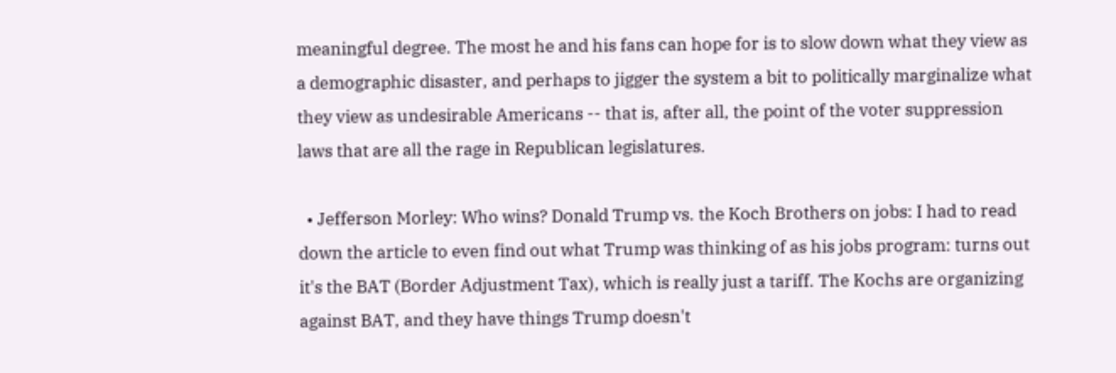meaningful degree. The most he and his fans can hope for is to slow down what they view as a demographic disaster, and perhaps to jigger the system a bit to politically marginalize what they view as undesirable Americans -- that is, after all, the point of the voter suppression laws that are all the rage in Republican legislatures.

  • Jefferson Morley: Who wins? Donald Trump vs. the Koch Brothers on jobs: I had to read down the article to even find out what Trump was thinking of as his jobs program: turns out it's the BAT (Border Adjustment Tax), which is really just a tariff. The Kochs are organizing against BAT, and they have things Trump doesn't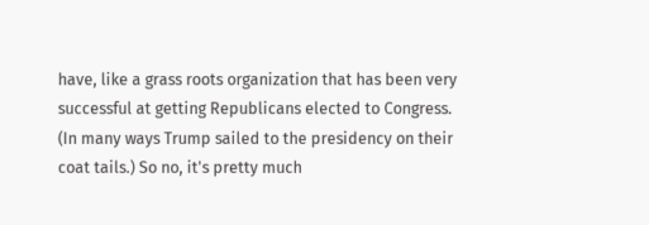have, like a grass roots organization that has been very successful at getting Republicans elected to Congress. (In many ways Trump sailed to the presidency on their coat tails.) So no, it's pretty much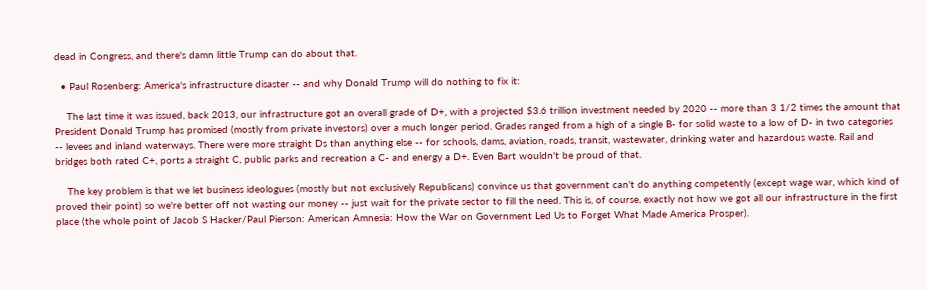dead in Congress, and there's damn little Trump can do about that.

  • Paul Rosenberg: America's infrastructure disaster -- and why Donald Trump will do nothing to fix it:

    The last time it was issued, back 2013, our infrastructure got an overall grade of D+, with a projected $3.6 trillion investment needed by 2020 -- more than 3 1/2 times the amount that President Donald Trump has promised (mostly from private investors) over a much longer period. Grades ranged from a high of a single B- for solid waste to a low of D- in two categories -- levees and inland waterways. There were more straight Ds than anything else -- for schools, dams, aviation, roads, transit, wastewater, drinking water and hazardous waste. Rail and bridges both rated C+, ports a straight C, public parks and recreation a C- and energy a D+. Even Bart wouldn't be proud of that.

    The key problem is that we let business ideologues (mostly but not exclusively Republicans) convince us that government can't do anything competently (except wage war, which kind of proved their point) so we're better off not wasting our money -- just wait for the private sector to fill the need. This is, of course, exactly not how we got all our infrastructure in the first place (the whole point of Jacob S Hacker/Paul Pierson: American Amnesia: How the War on Government Led Us to Forget What Made America Prosper).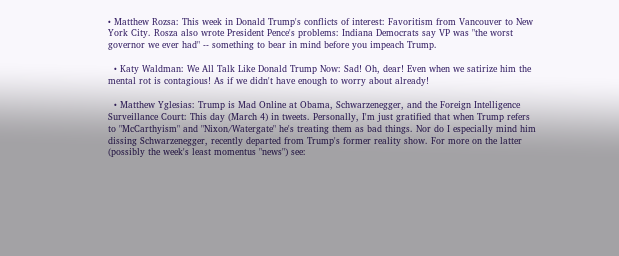• Matthew Rozsa: This week in Donald Trump's conflicts of interest: Favoritism from Vancouver to New York City. Rosza also wrote President Pence's problems: Indiana Democrats say VP was "the worst governor we ever had" -- something to bear in mind before you impeach Trump.

  • Katy Waldman: We All Talk Like Donald Trump Now: Sad! Oh, dear! Even when we satirize him the mental rot is contagious! As if we didn't have enough to worry about already!

  • Matthew Yglesias: Trump is Mad Online at Obama, Schwarzenegger, and the Foreign Intelligence Surveillance Court: This day (March 4) in tweets. Personally, I'm just gratified that when Trump refers to "McCarthyism" and "Nixon/Watergate" he's treating them as bad things. Nor do I especially mind him dissing Schwarzenegger, recently departed from Trump's former reality show. For more on the latter (possibly the week's least momentus "news") see: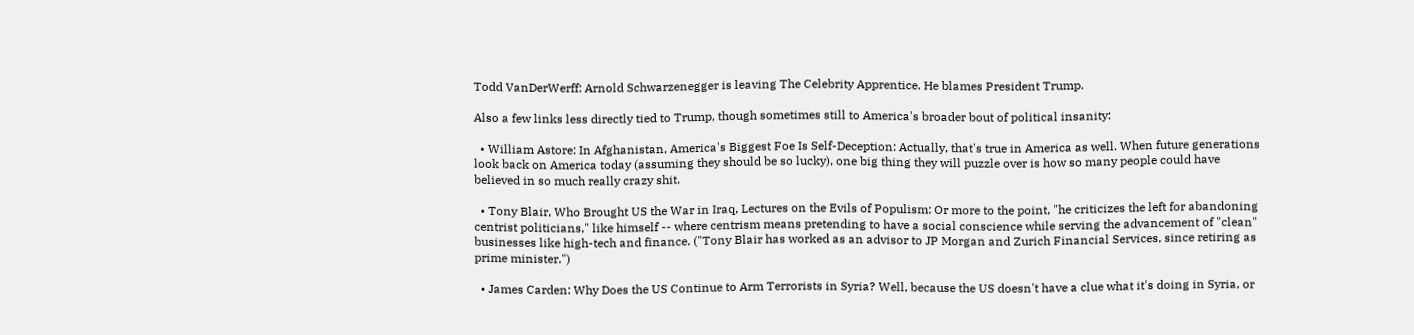Todd VanDerWerff: Arnold Schwarzenegger is leaving The Celebrity Apprentice. He blames President Trump.

Also a few links less directly tied to Trump, though sometimes still to America's broader bout of political insanity:

  • William Astore: In Afghanistan, America's Biggest Foe Is Self-Deception: Actually, that's true in America as well. When future generations look back on America today (assuming they should be so lucky), one big thing they will puzzle over is how so many people could have believed in so much really crazy shit.

  • Tony Blair, Who Brought US the War in Iraq, Lectures on the Evils of Populism: Or more to the point, "he criticizes the left for abandoning centrist politicians," like himself -- where centrism means pretending to have a social conscience while serving the advancement of "clean" businesses like high-tech and finance. ("Tony Blair has worked as an advisor to JP Morgan and Zurich Financial Services, since retiring as prime minister.")

  • James Carden: Why Does the US Continue to Arm Terrorists in Syria? Well, because the US doesn't have a clue what it's doing in Syria, or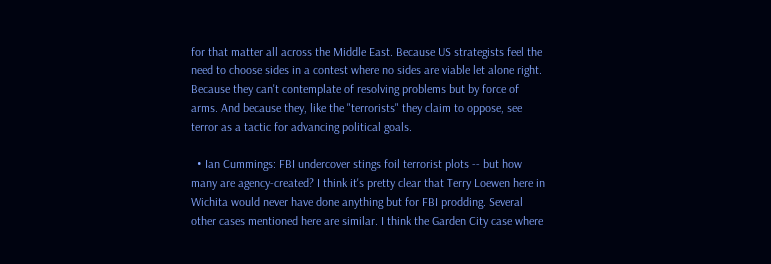for that matter all across the Middle East. Because US strategists feel the need to choose sides in a contest where no sides are viable let alone right. Because they can't contemplate of resolving problems but by force of arms. And because they, like the "terrorists" they claim to oppose, see terror as a tactic for advancing political goals.

  • Ian Cummings: FBI undercover stings foil terrorist plots -- but how many are agency-created? I think it's pretty clear that Terry Loewen here in Wichita would never have done anything but for FBI prodding. Several other cases mentioned here are similar. I think the Garden City case where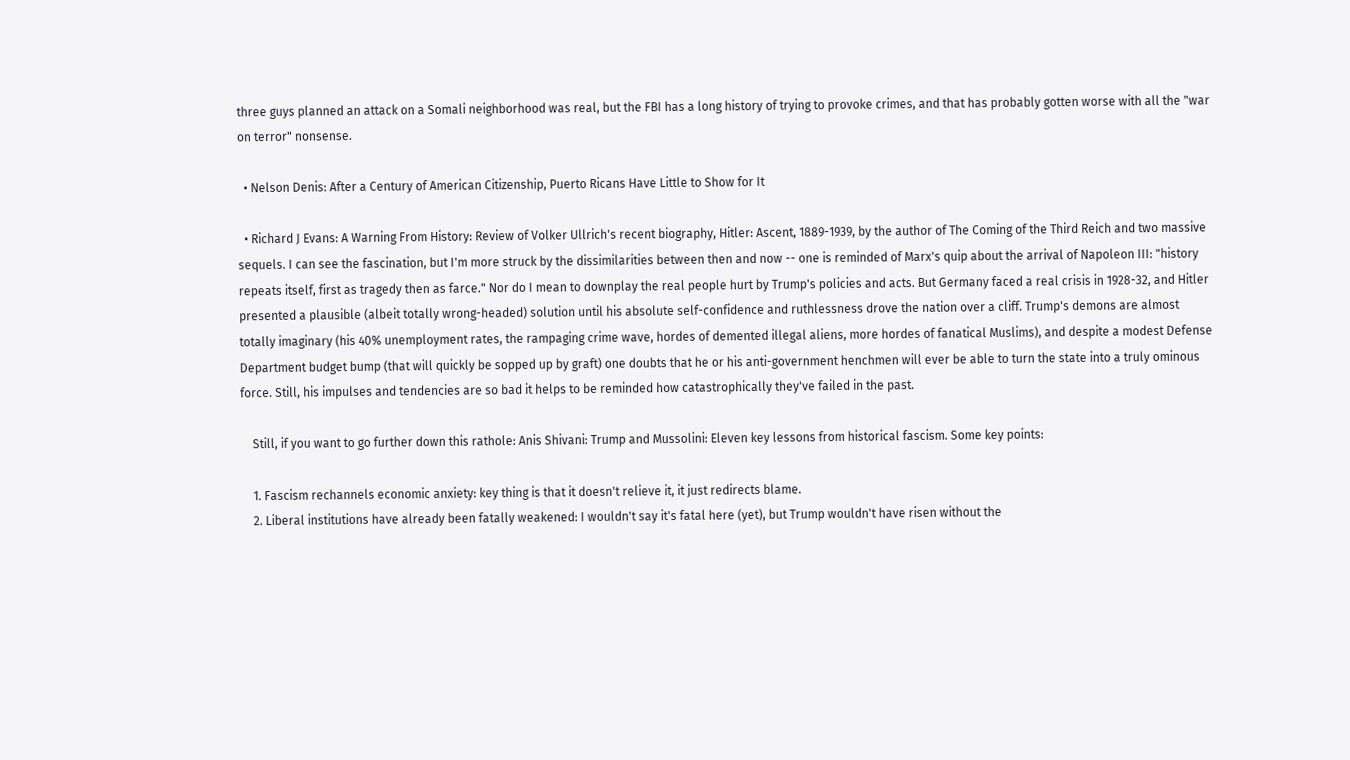three guys planned an attack on a Somali neighborhood was real, but the FBI has a long history of trying to provoke crimes, and that has probably gotten worse with all the "war on terror" nonsense.

  • Nelson Denis: After a Century of American Citizenship, Puerto Ricans Have Little to Show for It

  • Richard J Evans: A Warning From History: Review of Volker Ullrich's recent biography, Hitler: Ascent, 1889-1939, by the author of The Coming of the Third Reich and two massive sequels. I can see the fascination, but I'm more struck by the dissimilarities between then and now -- one is reminded of Marx's quip about the arrival of Napoleon III: "history repeats itself, first as tragedy then as farce." Nor do I mean to downplay the real people hurt by Trump's policies and acts. But Germany faced a real crisis in 1928-32, and Hitler presented a plausible (albeit totally wrong-headed) solution until his absolute self-confidence and ruthlessness drove the nation over a cliff. Trump's demons are almost totally imaginary (his 40% unemployment rates, the rampaging crime wave, hordes of demented illegal aliens, more hordes of fanatical Muslims), and despite a modest Defense Department budget bump (that will quickly be sopped up by graft) one doubts that he or his anti-government henchmen will ever be able to turn the state into a truly ominous force. Still, his impulses and tendencies are so bad it helps to be reminded how catastrophically they've failed in the past.

    Still, if you want to go further down this rathole: Anis Shivani: Trump and Mussolini: Eleven key lessons from historical fascism. Some key points:

    1. Fascism rechannels economic anxiety: key thing is that it doesn't relieve it, it just redirects blame.
    2. Liberal institutions have already been fatally weakened: I wouldn't say it's fatal here (yet), but Trump wouldn't have risen without the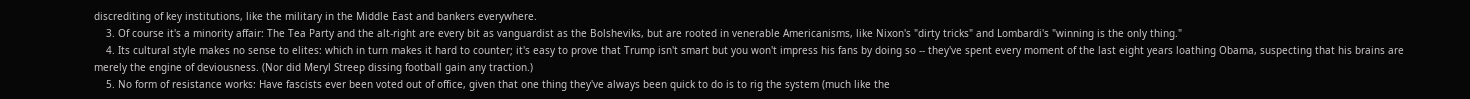discrediting of key institutions, like the military in the Middle East and bankers everywhere.
    3. Of course it's a minority affair: The Tea Party and the alt-right are every bit as vanguardist as the Bolsheviks, but are rooted in venerable Americanisms, like Nixon's "dirty tricks" and Lombardi's "winning is the only thing."
    4. Its cultural style makes no sense to elites: which in turn makes it hard to counter; it's easy to prove that Trump isn't smart but you won't impress his fans by doing so -- they've spent every moment of the last eight years loathing Obama, suspecting that his brains are merely the engine of deviousness. (Nor did Meryl Streep dissing football gain any traction.)
    5. No form of resistance works: Have fascists ever been voted out of office, given that one thing they've always been quick to do is to rig the system (much like the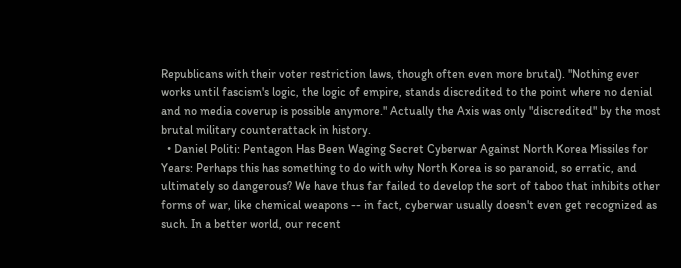Republicans with their voter restriction laws, though often even more brutal). "Nothing ever works until fascism's logic, the logic of empire, stands discredited to the point where no denial and no media coverup is possible anymore." Actually the Axis was only "discredited" by the most brutal military counterattack in history.
  • Daniel Politi: Pentagon Has Been Waging Secret Cyberwar Against North Korea Missiles for Years: Perhaps this has something to do with why North Korea is so paranoid, so erratic, and ultimately so dangerous? We have thus far failed to develop the sort of taboo that inhibits other forms of war, like chemical weapons -- in fact, cyberwar usually doesn't even get recognized as such. In a better world, our recent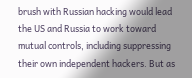brush with Russian hacking would lead the US and Russia to work toward mutual controls, including suppressing their own independent hackers. But as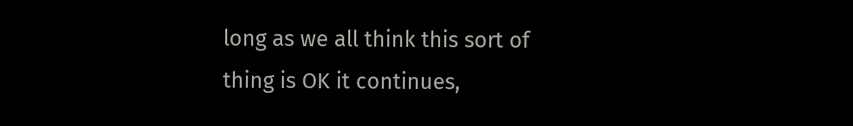long as we all think this sort of thing is OK it continues,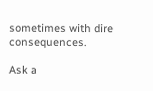sometimes with dire consequences.

Ask a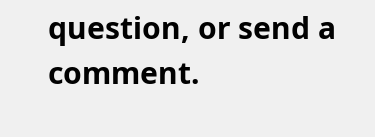question, or send a comment.